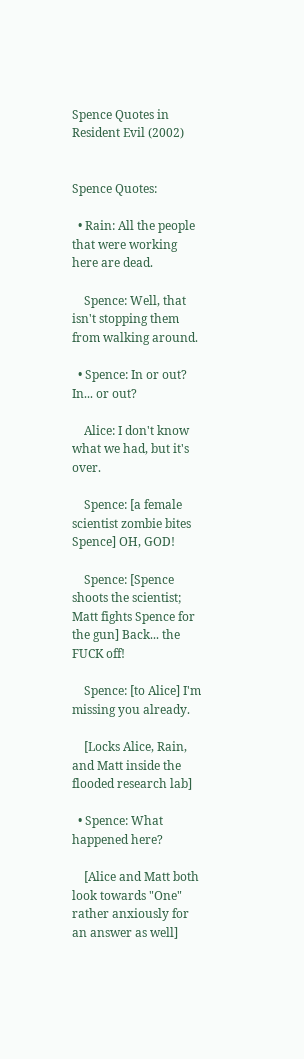Spence Quotes in Resident Evil (2002)


Spence Quotes:

  • Rain: All the people that were working here are dead.

    Spence: Well, that isn't stopping them from walking around.

  • Spence: In or out? In... or out?

    Alice: I don't know what we had, but it's over.

    Spence: [a female scientist zombie bites Spence] OH, GOD!

    Spence: [Spence shoots the scientist; Matt fights Spence for the gun] Back... the FUCK off!

    Spence: [to Alice] I'm missing you already.

    [Locks Alice, Rain, and Matt inside the flooded research lab]

  • Spence: What happened here?

    [Alice and Matt both look towards "One" rather anxiously for an answer as well]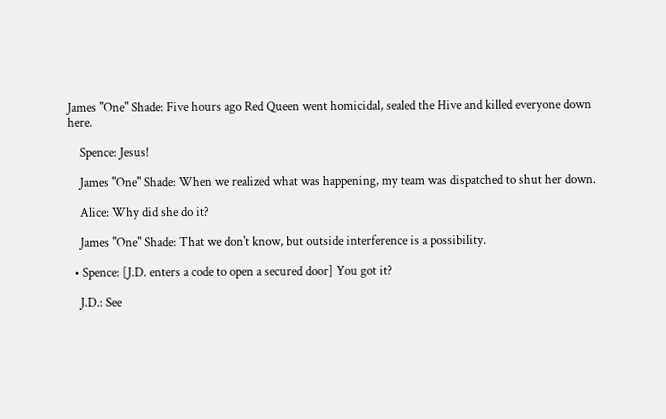James "One" Shade: Five hours ago Red Queen went homicidal, sealed the Hive and killed everyone down here.

    Spence: Jesus!

    James "One" Shade: When we realized what was happening, my team was dispatched to shut her down.

    Alice: Why did she do it?

    James "One" Shade: That we don't know, but outside interference is a possibility.

  • Spence: [J.D. enters a code to open a secured door] You got it?

    J.D.: See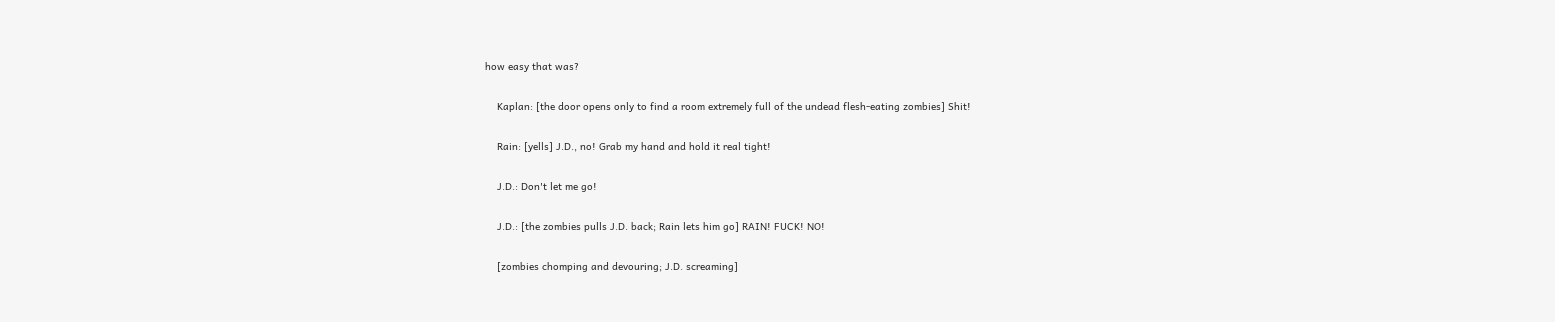how easy that was?

    Kaplan: [the door opens only to find a room extremely full of the undead flesh-eating zombies] Shit!

    Rain: [yells] J.D., no! Grab my hand and hold it real tight!

    J.D.: Don't let me go!

    J.D.: [the zombies pulls J.D. back; Rain lets him go] RAIN! FUCK! NO!

    [zombies chomping and devouring; J.D. screaming]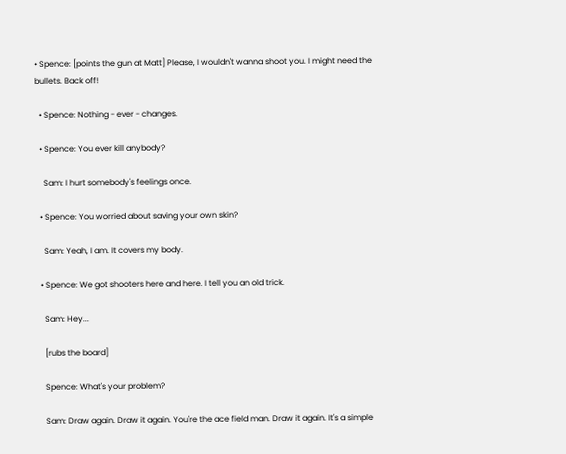• Spence: [points the gun at Matt] Please, I wouldn't wanna shoot you. I might need the bullets. Back off!

  • Spence: Nothing - ever - changes.

  • Spence: You ever kill anybody?

    Sam: I hurt somebody's feelings once.

  • Spence: You worried about saving your own skin?

    Sam: Yeah, I am. It covers my body.

  • Spence: We got shooters here and here. I tell you an old trick.

    Sam: Hey...

    [rubs the board]

    Spence: What's your problem?

    Sam: Draw again. Draw it again. You're the ace field man. Draw it again. It's a simple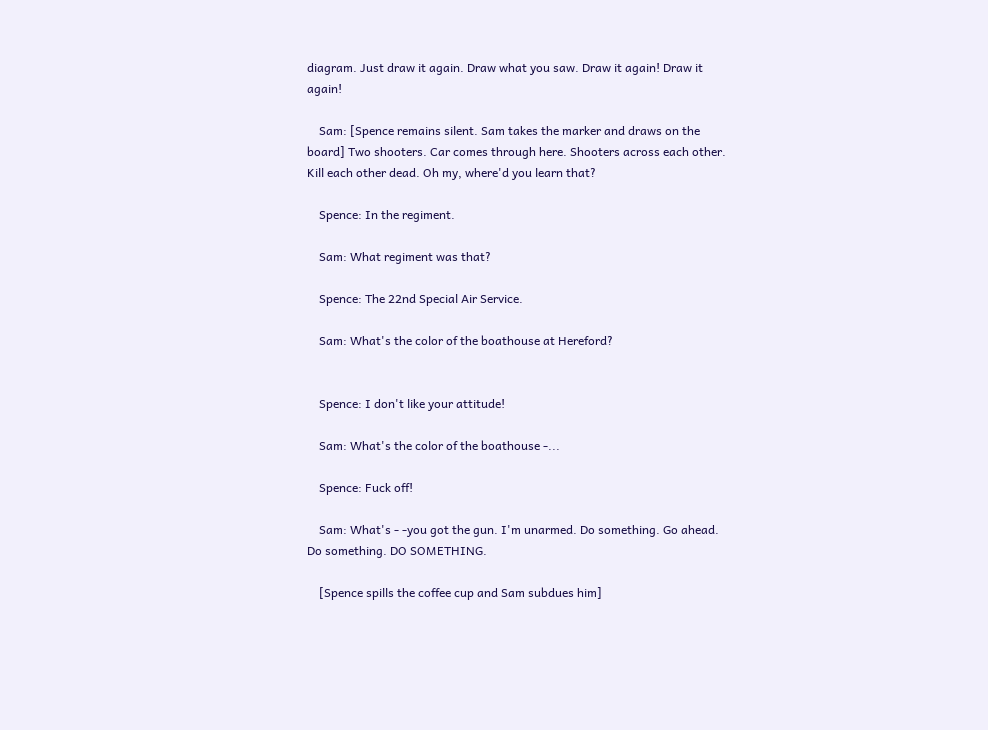diagram. Just draw it again. Draw what you saw. Draw it again! Draw it again!

    Sam: [Spence remains silent. Sam takes the marker and draws on the board] Two shooters. Car comes through here. Shooters across each other. Kill each other dead. Oh my, where'd you learn that?

    Spence: In the regiment.

    Sam: What regiment was that?

    Spence: The 22nd Special Air Service.

    Sam: What's the color of the boathouse at Hereford?


    Spence: I don't like your attitude!

    Sam: What's the color of the boathouse -...

    Spence: Fuck off!

    Sam: What's - -you got the gun. I'm unarmed. Do something. Go ahead. Do something. DO SOMETHING.

    [Spence spills the coffee cup and Sam subdues him]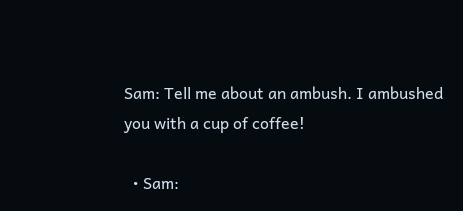Sam: Tell me about an ambush. I ambushed you with a cup of coffee!

  • Sam: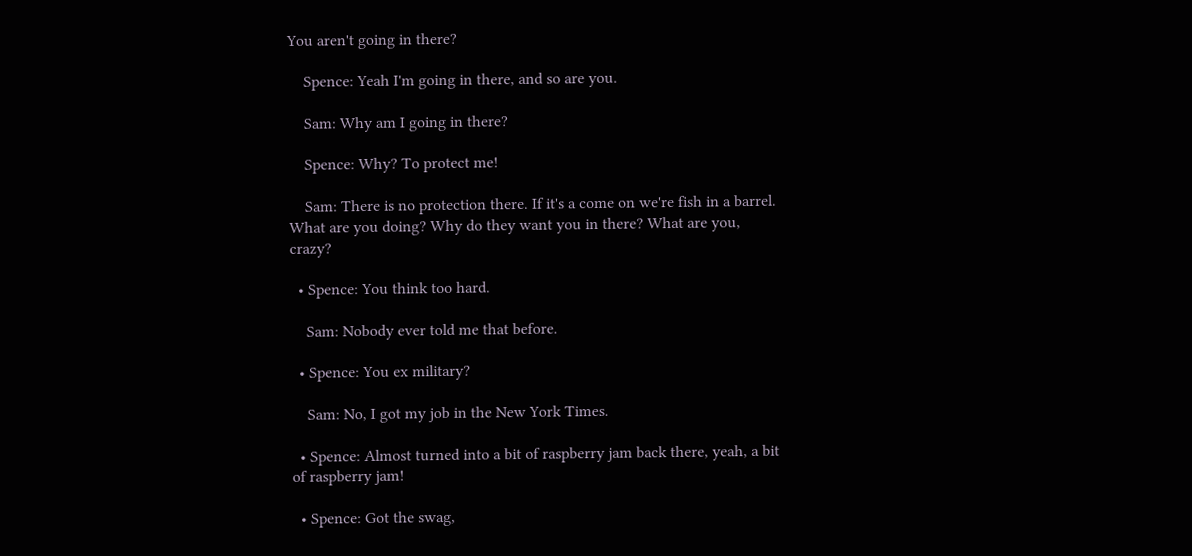You aren't going in there?

    Spence: Yeah I'm going in there, and so are you.

    Sam: Why am I going in there?

    Spence: Why? To protect me!

    Sam: There is no protection there. If it's a come on we're fish in a barrel. What are you doing? Why do they want you in there? What are you, crazy?

  • Spence: You think too hard.

    Sam: Nobody ever told me that before.

  • Spence: You ex military?

    Sam: No, I got my job in the New York Times.

  • Spence: Almost turned into a bit of raspberry jam back there, yeah, a bit of raspberry jam!

  • Spence: Got the swag,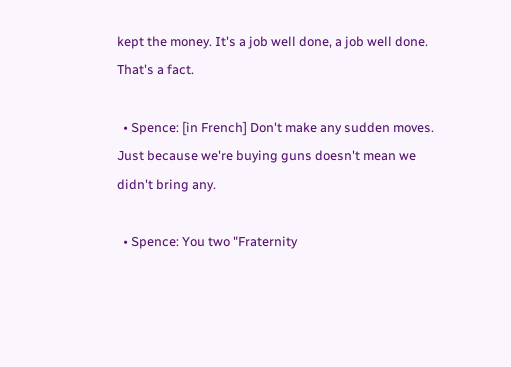kept the money. It's a job well done, a job well done. That's a fact.

  • Spence: [in French] Don't make any sudden moves. Just because we're buying guns doesn't mean we didn't bring any.

  • Spence: You two "Fraternity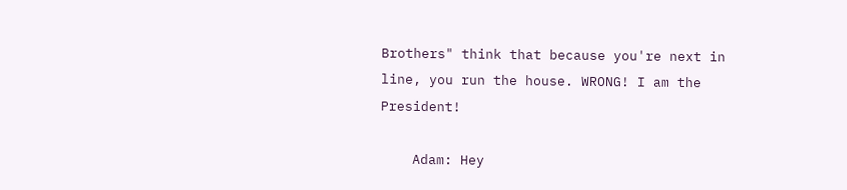Brothers" think that because you're next in line, you run the house. WRONG! I am the President!

    Adam: Hey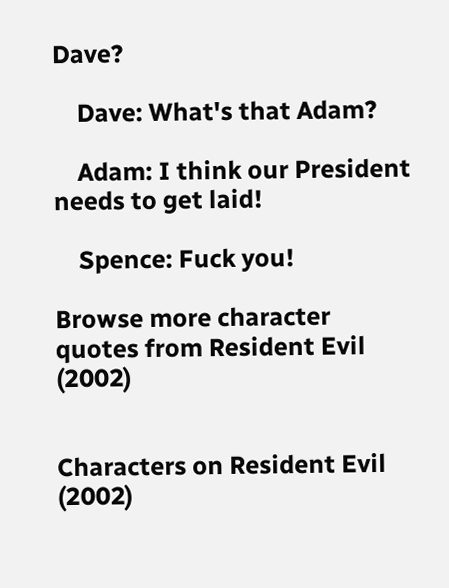Dave?

    Dave: What's that Adam?

    Adam: I think our President needs to get laid!

    Spence: Fuck you!

Browse more character quotes from Resident Evil (2002)


Characters on Resident Evil (2002)